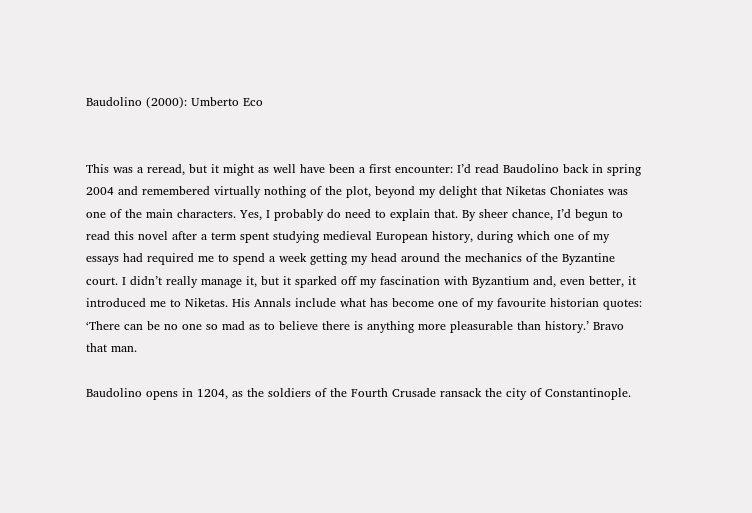Baudolino (2000): Umberto Eco


This was a reread, but it might as well have been a first encounter: I’d read Baudolino back in spring 2004 and remembered virtually nothing of the plot, beyond my delight that Niketas Choniates was one of the main characters. Yes, I probably do need to explain that. By sheer chance, I’d begun to read this novel after a term spent studying medieval European history, during which one of my essays had required me to spend a week getting my head around the mechanics of the Byzantine court. I didn’t really manage it, but it sparked off my fascination with Byzantium and, even better, it introduced me to Niketas. His Annals include what has become one of my favourite historian quotes: ‘There can be no one so mad as to believe there is anything more pleasurable than history.’ Bravo that man.

Baudolino opens in 1204, as the soldiers of the Fourth Crusade ransack the city of Constantinople.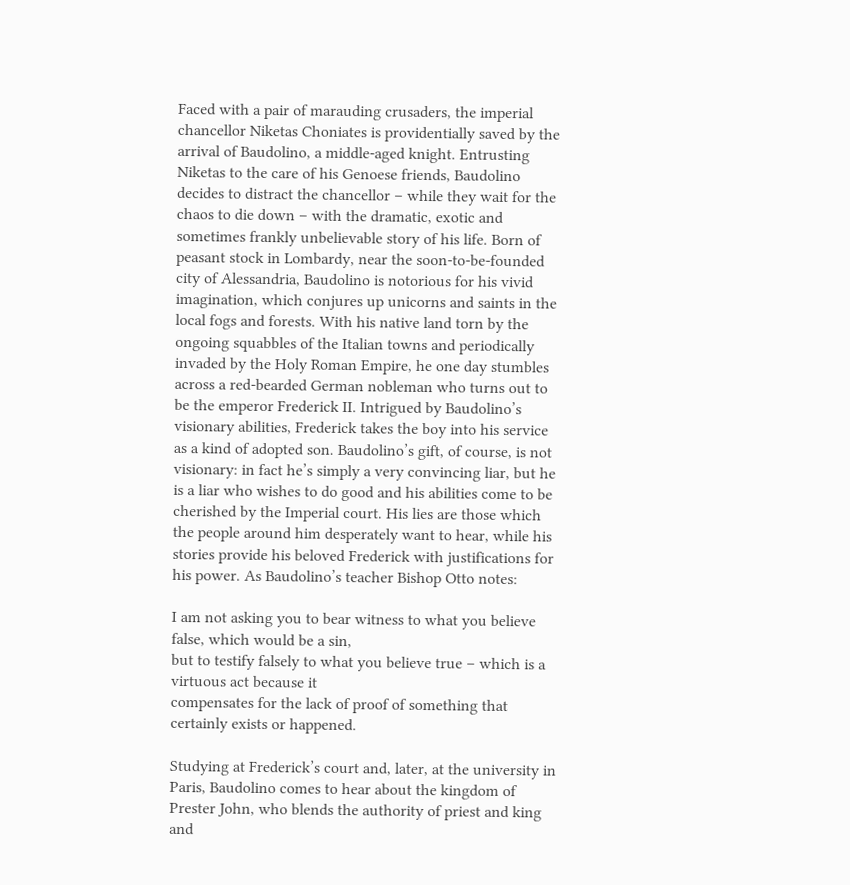Faced with a pair of marauding crusaders, the imperial chancellor Niketas Choniates is providentially saved by the arrival of Baudolino, a middle-aged knight. Entrusting Niketas to the care of his Genoese friends, Baudolino decides to distract the chancellor – while they wait for the chaos to die down – with the dramatic, exotic and sometimes frankly unbelievable story of his life. Born of peasant stock in Lombardy, near the soon-to-be-founded city of Alessandria, Baudolino is notorious for his vivid imagination, which conjures up unicorns and saints in the local fogs and forests. With his native land torn by the ongoing squabbles of the Italian towns and periodically invaded by the Holy Roman Empire, he one day stumbles across a red-bearded German nobleman who turns out to be the emperor Frederick II. Intrigued by Baudolino’s visionary abilities, Frederick takes the boy into his service as a kind of adopted son. Baudolino’s gift, of course, is not visionary: in fact he’s simply a very convincing liar, but he is a liar who wishes to do good and his abilities come to be cherished by the Imperial court. His lies are those which the people around him desperately want to hear, while his stories provide his beloved Frederick with justifications for his power. As Baudolino’s teacher Bishop Otto notes:

I am not asking you to bear witness to what you believe false, which would be a sin,
but to testify falsely to what you believe true – which is a virtuous act because it
compensates for the lack of proof of something that certainly exists or happened.

Studying at Frederick’s court and, later, at the university in Paris, Baudolino comes to hear about the kingdom of Prester John, who blends the authority of priest and king and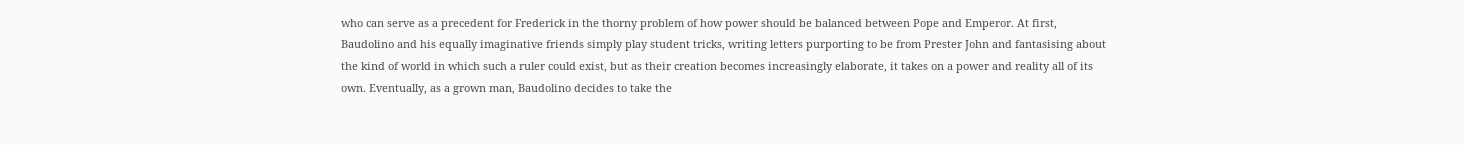who can serve as a precedent for Frederick in the thorny problem of how power should be balanced between Pope and Emperor. At first, Baudolino and his equally imaginative friends simply play student tricks, writing letters purporting to be from Prester John and fantasising about the kind of world in which such a ruler could exist, but as their creation becomes increasingly elaborate, it takes on a power and reality all of its own. Eventually, as a grown man, Baudolino decides to take the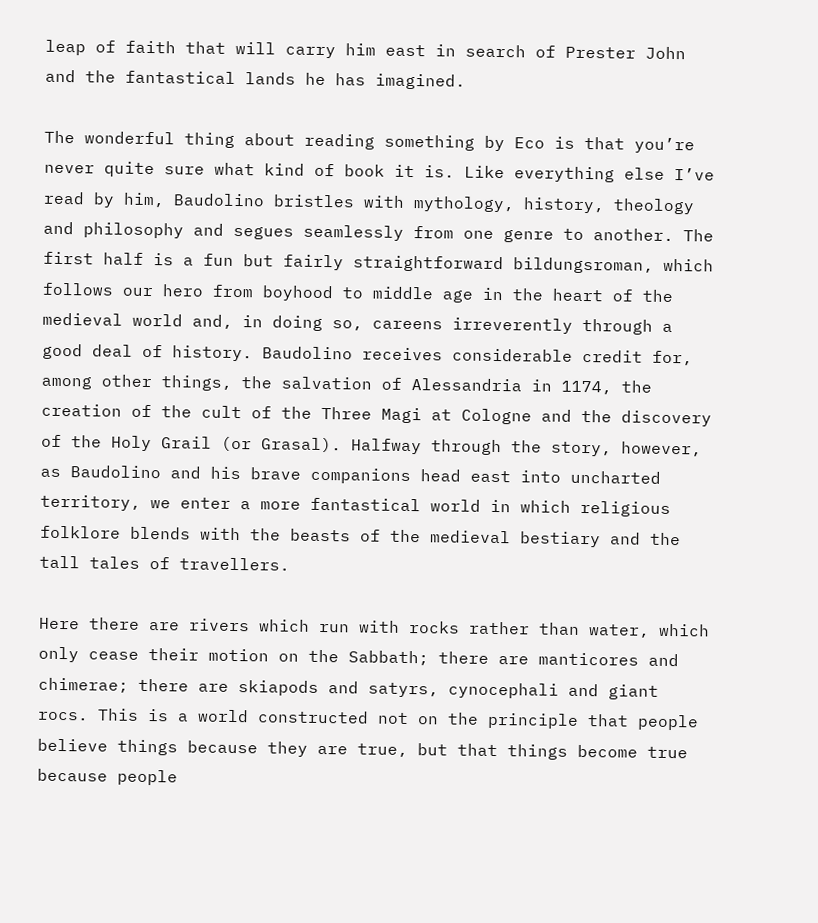leap of faith that will carry him east in search of Prester John and the fantastical lands he has imagined.

The wonderful thing about reading something by Eco is that you’re never quite sure what kind of book it is. Like everything else I’ve read by him, Baudolino bristles with mythology, history, theology and philosophy and segues seamlessly from one genre to another. The first half is a fun but fairly straightforward bildungsroman, which follows our hero from boyhood to middle age in the heart of the medieval world and, in doing so, careens irreverently through a good deal of history. Baudolino receives considerable credit for, among other things, the salvation of Alessandria in 1174, the creation of the cult of the Three Magi at Cologne and the discovery of the Holy Grail (or Grasal). Halfway through the story, however, as Baudolino and his brave companions head east into uncharted territory, we enter a more fantastical world in which religious folklore blends with the beasts of the medieval bestiary and the tall tales of travellers.

Here there are rivers which run with rocks rather than water, which only cease their motion on the Sabbath; there are manticores and chimerae; there are skiapods and satyrs, cynocephali and giant rocs. This is a world constructed not on the principle that people believe things because they are true, but that things become true because people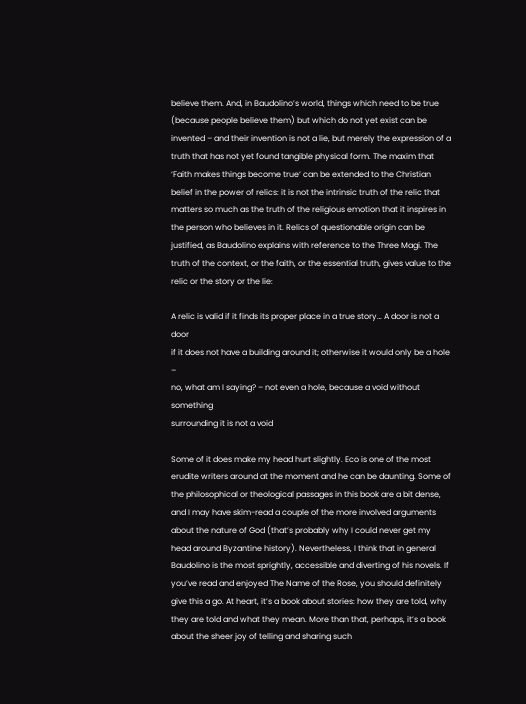believe them. And, in Baudolino’s world, things which need to be true (because people believe them) but which do not yet exist can be invented – and their invention is not a lie, but merely the expression of a truth that has not yet found tangible physical form. The maxim that ‘Faith makes things become true‘ can be extended to the Christian belief in the power of relics: it is not the intrinsic truth of the relic that matters so much as the truth of the religious emotion that it inspires in the person who believes in it. Relics of questionable origin can be justified, as Baudolino explains with reference to the Three Magi. The truth of the context, or the faith, or the essential truth, gives value to the relic or the story or the lie:

A relic is valid if it finds its proper place in a true story… A door is not a door
if it does not have a building around it; otherwise it would only be a hole –
no, what am I saying? – not even a hole, because a void without something
surrounding it is not a void

Some of it does make my head hurt slightly. Eco is one of the most erudite writers around at the moment and he can be daunting. Some of the philosophical or theological passages in this book are a bit dense, and I may have skim-read a couple of the more involved arguments about the nature of God (that’s probably why I could never get my head around Byzantine history). Nevertheless, I think that in general Baudolino is the most sprightly, accessible and diverting of his novels. If you’ve read and enjoyed The Name of the Rose, you should definitely give this a go. At heart, it’s a book about stories: how they are told, why they are told and what they mean. More than that, perhaps, it’s a book about the sheer joy of telling and sharing such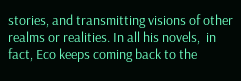stories, and transmitting visions of other realms or realities. In all his novels,  in fact, Eco keeps coming back to the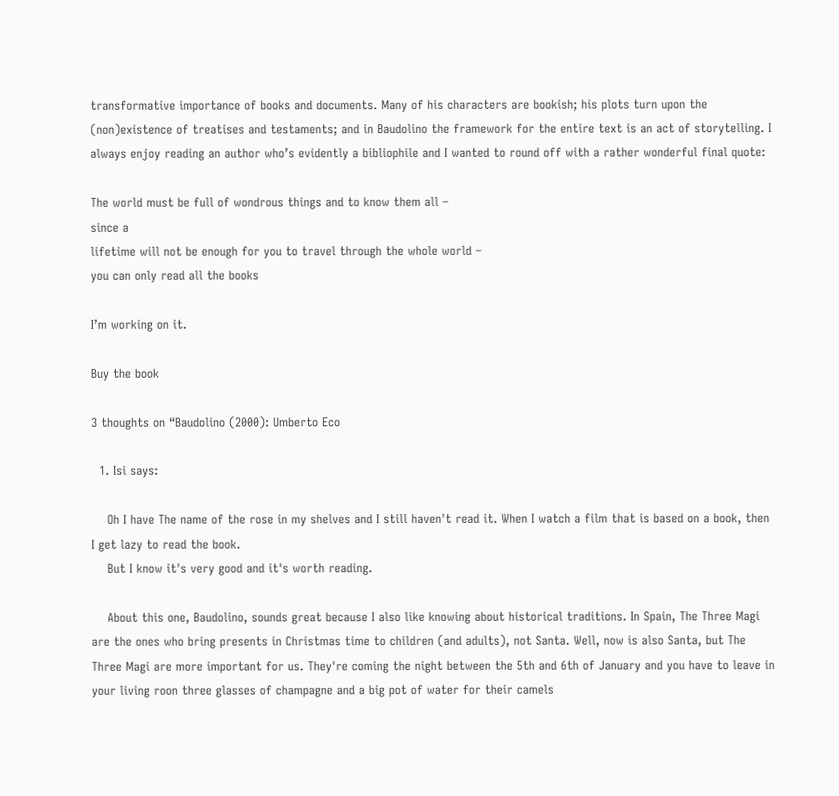transformative importance of books and documents. Many of his characters are bookish; his plots turn upon the (non)existence of treatises and testaments; and in Baudolino the framework for the entire text is an act of storytelling. I always enjoy reading an author who’s evidently a bibliophile and I wanted to round off with a rather wonderful final quote:

The world must be full of wondrous things and to know them all –
since a
lifetime will not be enough for you to travel through the whole world –
you can only read all the books

I’m working on it.

Buy the book

3 thoughts on “Baudolino (2000): Umberto Eco

  1. Isi says:

    Oh I have The name of the rose in my shelves and I still haven't read it. When I watch a film that is based on a book, then I get lazy to read the book.
    But I know it's very good and it's worth reading.

    About this one, Baudolino, sounds great because I also like knowing about historical traditions. In Spain, The Three Magi are the ones who bring presents in Christmas time to children (and adults), not Santa. Well, now is also Santa, but The Three Magi are more important for us. They're coming the night between the 5th and 6th of January and you have to leave in your living roon three glasses of champagne and a big pot of water for their camels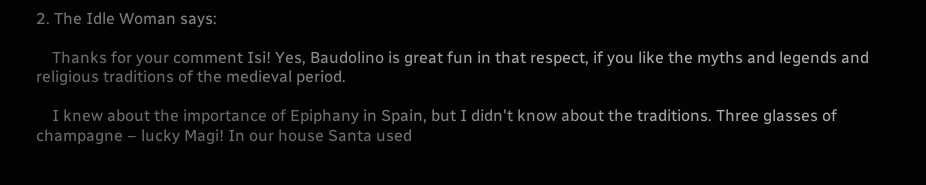2. The Idle Woman says:

    Thanks for your comment Isi! Yes, Baudolino is great fun in that respect, if you like the myths and legends and religious traditions of the medieval period.

    I knew about the importance of Epiphany in Spain, but I didn't know about the traditions. Three glasses of champagne – lucky Magi! In our house Santa used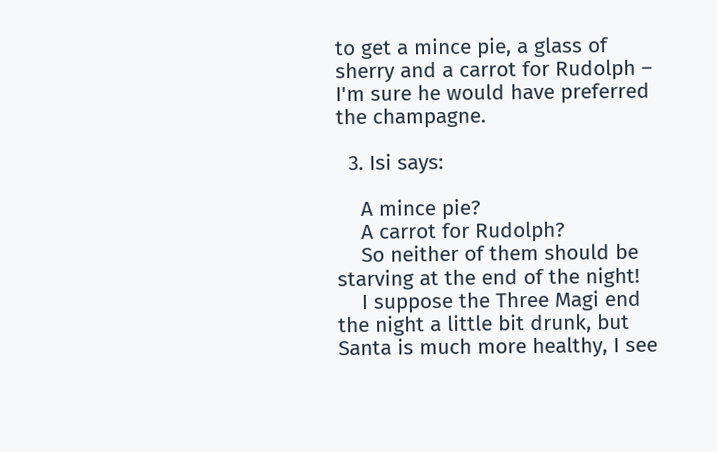to get a mince pie, a glass of sherry and a carrot for Rudolph – I'm sure he would have preferred the champagne.

  3. Isi says:

    A mince pie?
    A carrot for Rudolph?
    So neither of them should be starving at the end of the night!
    I suppose the Three Magi end the night a little bit drunk, but Santa is much more healthy, I see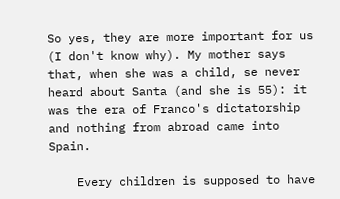So yes, they are more important for us (I don't know why). My mother says that, when she was a child, se never heard about Santa (and she is 55): it was the era of Franco's dictatorship and nothing from abroad came into Spain.

    Every children is supposed to have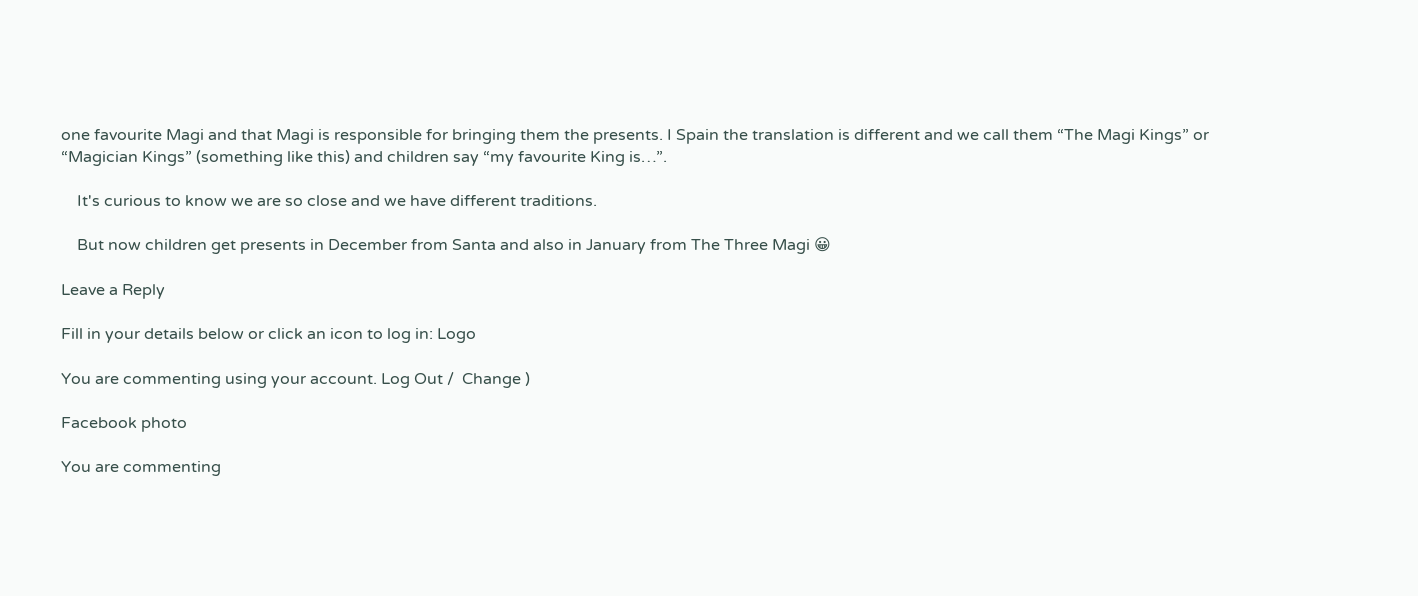one favourite Magi and that Magi is responsible for bringing them the presents. I Spain the translation is different and we call them “The Magi Kings” or “Magician Kings” (something like this) and children say “my favourite King is…”.

    It's curious to know we are so close and we have different traditions.

    But now children get presents in December from Santa and also in January from The Three Magi 😀

Leave a Reply

Fill in your details below or click an icon to log in: Logo

You are commenting using your account. Log Out /  Change )

Facebook photo

You are commenting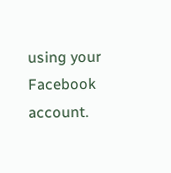using your Facebook account.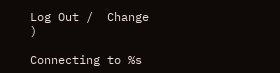Log Out /  Change )

Connecting to %s